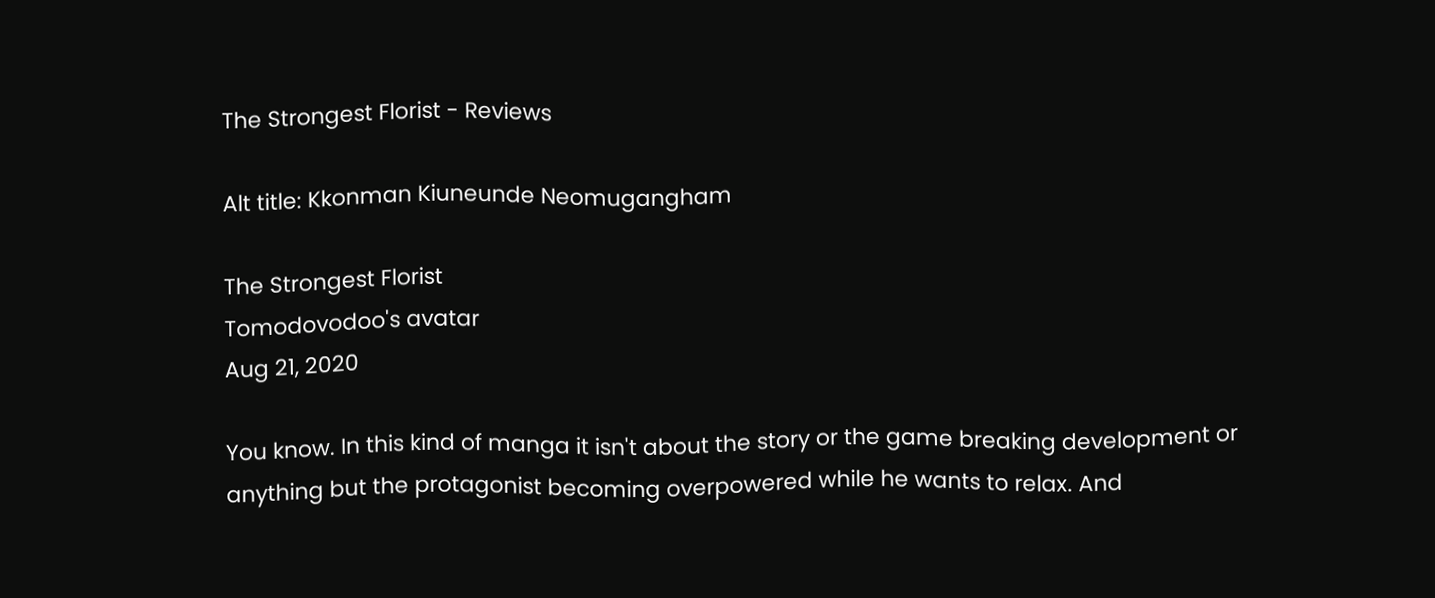The Strongest Florist - Reviews

Alt title: Kkonman Kiuneunde Neomugangham

The Strongest Florist
Tomodovodoo's avatar
Aug 21, 2020

You know. In this kind of manga it isn't about the story or the game breaking development or anything but the protagonist becoming overpowered while he wants to relax. And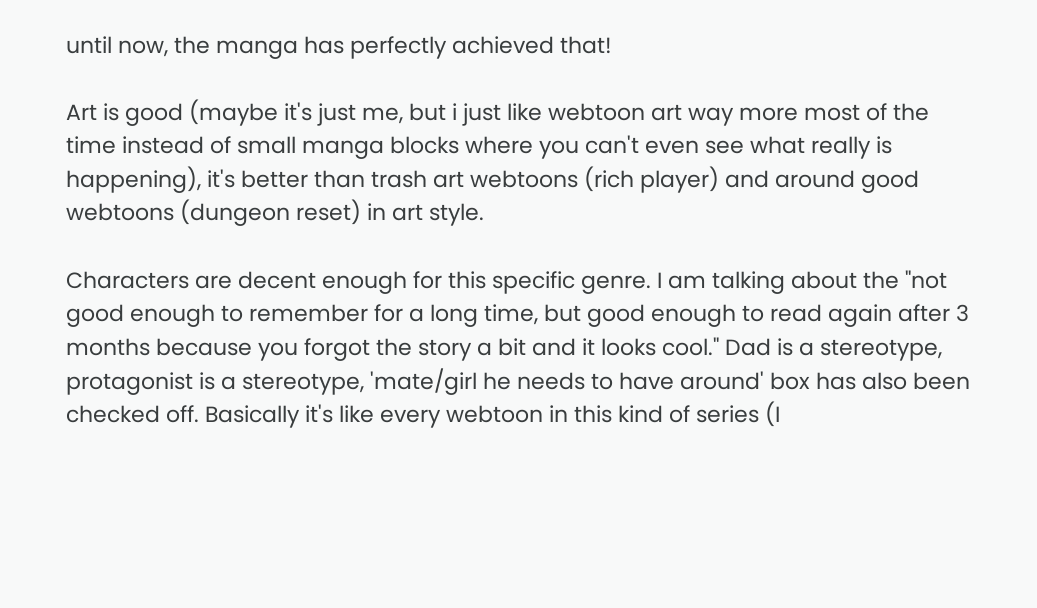until now, the manga has perfectly achieved that!

Art is good (maybe it's just me, but i just like webtoon art way more most of the time instead of small manga blocks where you can't even see what really is happening), it's better than trash art webtoons (rich player) and around good webtoons (dungeon reset) in art style.

Characters are decent enough for this specific genre. I am talking about the "not good enough to remember for a long time, but good enough to read again after 3 months because you forgot the story a bit and it looks cool." Dad is a stereotype, protagonist is a stereotype, 'mate/girl he needs to have around' box has also been checked off. Basically it's like every webtoon in this kind of series (I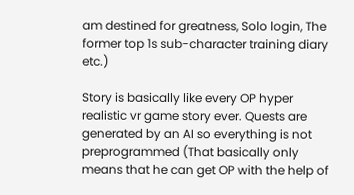am destined for greatness, Solo login, The former top 1s sub-character training diary etc.)

Story is basically like every OP hyper realistic vr game story ever. Quests are generated by an AI so everything is not preprogrammed (That basically only means that he can get OP with the help of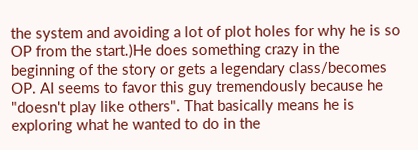the system and avoiding a lot of plot holes for why he is so OP from the start.)He does something crazy in the beginning of the story or gets a legendary class/becomes OP. AI seems to favor this guy tremendously because he "doesn't play like others". That basically means he is exploring what he wanted to do in the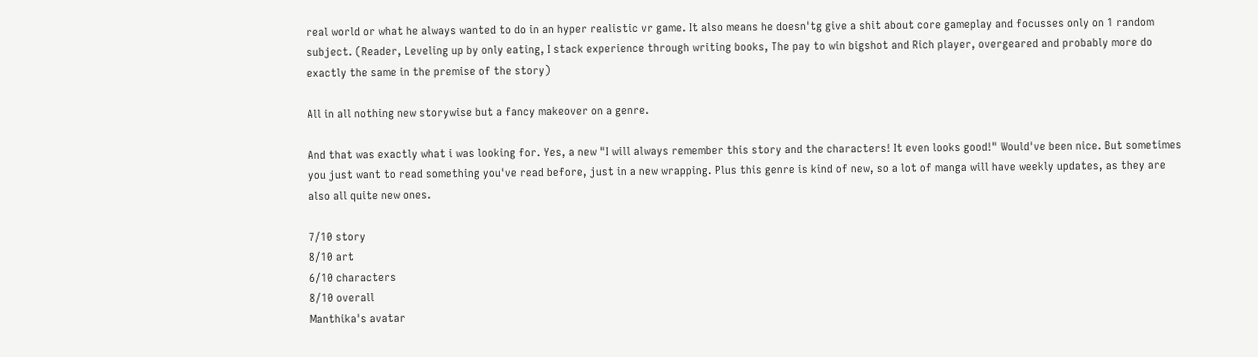real world or what he always wanted to do in an hyper realistic vr game. It also means he doesn'tg give a shit about core gameplay and focusses only on 1 random subject. (Reader, Leveling up by only eating, I stack experience through writing books, The pay to win bigshot and Rich player, overgeared and probably more do exactly the same in the premise of the story)

All in all nothing new storywise but a fancy makeover on a genre.

And that was exactly what i was looking for. Yes, a new "I will always remember this story and the characters! It even looks good!" Would've been nice. But sometimes you just want to read something you've read before, just in a new wrapping. Plus this genre is kind of new, so a lot of manga will have weekly updates, as they are also all quite new ones.

7/10 story
8/10 art
6/10 characters
8/10 overall
Manthika's avatar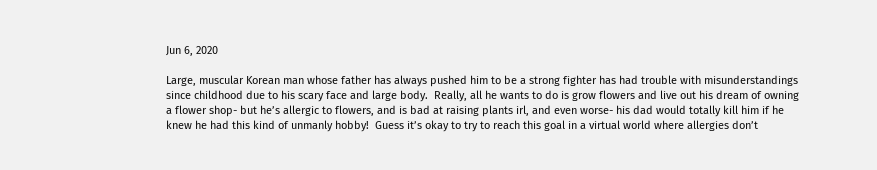Jun 6, 2020

Large, muscular Korean man whose father has always pushed him to be a strong fighter has had trouble with misunderstandings since childhood due to his scary face and large body.  Really, all he wants to do is grow flowers and live out his dream of owning a flower shop- but he’s allergic to flowers, and is bad at raising plants irl, and even worse- his dad would totally kill him if he knew he had this kind of unmanly hobby!  Guess it’s okay to try to reach this goal in a virtual world where allergies don’t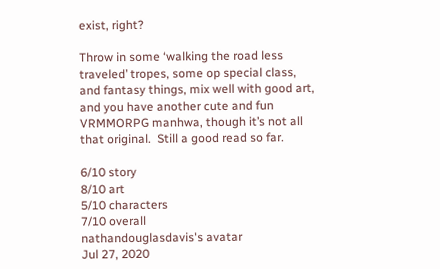exist, right?

Throw in some ‘walking the road less traveled’ tropes, some op special class, and fantasy things, mix well with good art, and you have another cute and fun VRMMORPG manhwa, though it’s not all that original.  Still a good read so far.

6/10 story
8/10 art
5/10 characters
7/10 overall
nathandouglasdavis's avatar
Jul 27, 2020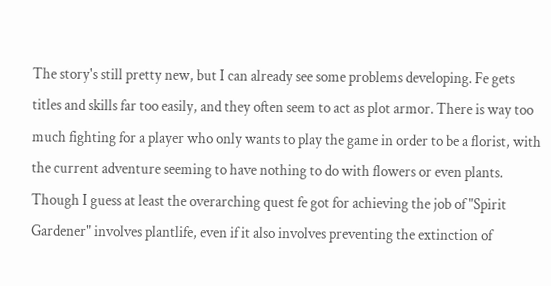The story's still pretty new, but I can already see some problems developing. Fe gets titles and skills far too easily, and they often seem to act as plot armor. There is way too much fighting for a player who only wants to play the game in order to be a florist, with the current adventure seeming to have nothing to do with flowers or even plants. Though I guess at least the overarching quest fe got for achieving the job of "Spirit Gardener" involves plantlife, even if it also involves preventing the extinction of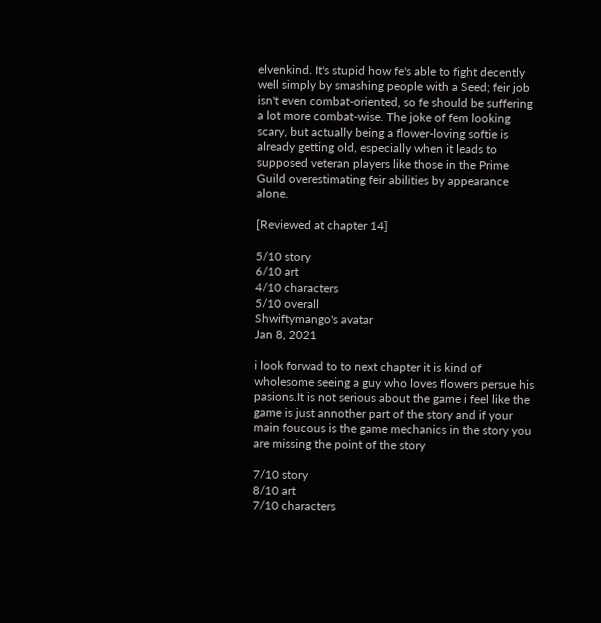elvenkind. It's stupid how fe's able to fight decently well simply by smashing people with a Seed; feir job isn't even combat-oriented, so fe should be suffering a lot more combat-wise. The joke of fem looking scary, but actually being a flower-loving softie is already getting old, especially when it leads to supposed veteran players like those in the Prime Guild overestimating feir abilities by appearance alone.

[Reviewed at chapter 14]

5/10 story
6/10 art
4/10 characters
5/10 overall
Shwiftymango's avatar
Jan 8, 2021

i look forwad to to next chapter it is kind of wholesome seeing a guy who loves flowers persue his pasions.It is not serious about the game i feel like the game is just annother part of the story and if your main foucous is the game mechanics in the story you are missing the point of the story

7/10 story
8/10 art
7/10 characters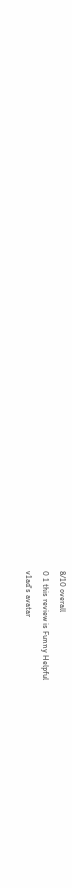8/10 overall
0 1 this review is Funny Helpful
v1ad's avatar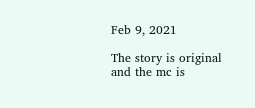Feb 9, 2021

The story is original and the mc is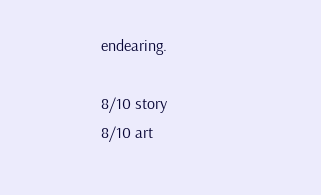endearing.

8/10 story
8/10 art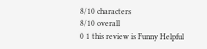8/10 characters
8/10 overall
0 1 this review is Funny Helpful